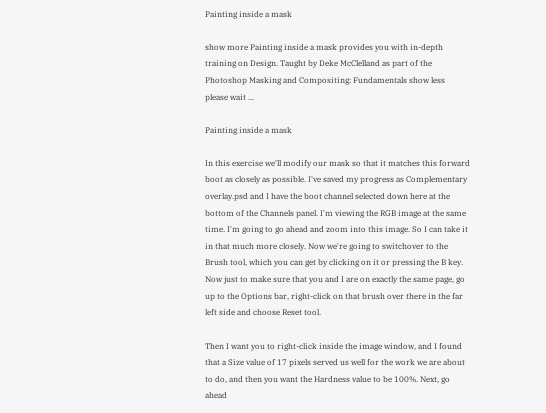Painting inside a mask

show more Painting inside a mask provides you with in-depth training on Design. Taught by Deke McClelland as part of the Photoshop Masking and Compositing: Fundamentals show less
please wait ...

Painting inside a mask

In this exercise we'll modify our mask so that it matches this forward boot as closely as possible. I've saved my progress as Complementary overlay.psd and I have the boot channel selected down here at the bottom of the Channels panel. I'm viewing the RGB image at the same time. I'm going to go ahead and zoom into this image. So I can take it in that much more closely. Now we're going to switchover to the Brush tool, which you can get by clicking on it or pressing the B key. Now just to make sure that you and I are on exactly the same page, go up to the Options bar, right-click on that brush over there in the far left side and choose Reset tool.

Then I want you to right-click inside the image window, and I found that a Size value of 17 pixels served us well for the work we are about to do, and then you want the Hardness value to be 100%. Next, go ahead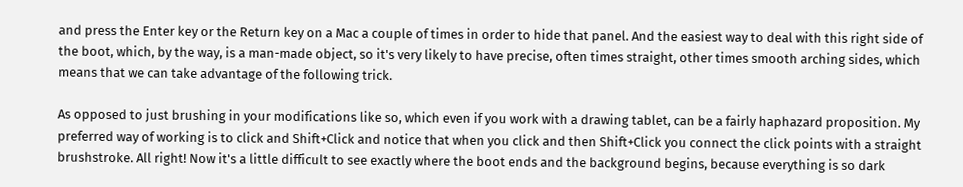and press the Enter key or the Return key on a Mac a couple of times in order to hide that panel. And the easiest way to deal with this right side of the boot, which, by the way, is a man-made object, so it's very likely to have precise, often times straight, other times smooth arching sides, which means that we can take advantage of the following trick.

As opposed to just brushing in your modifications like so, which even if you work with a drawing tablet, can be a fairly haphazard proposition. My preferred way of working is to click and Shift+Click and notice that when you click and then Shift+Click you connect the click points with a straight brushstroke. All right! Now it's a little difficult to see exactly where the boot ends and the background begins, because everything is so dark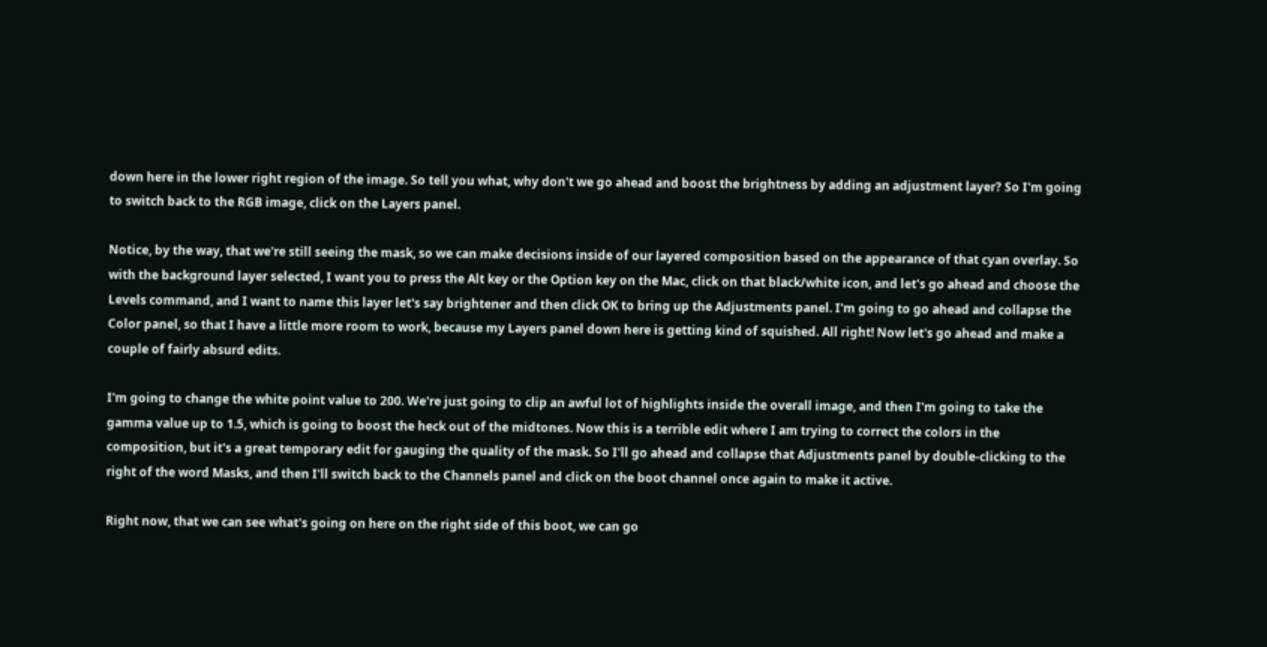down here in the lower right region of the image. So tell you what, why don't we go ahead and boost the brightness by adding an adjustment layer? So I'm going to switch back to the RGB image, click on the Layers panel.

Notice, by the way, that we're still seeing the mask, so we can make decisions inside of our layered composition based on the appearance of that cyan overlay. So with the background layer selected, I want you to press the Alt key or the Option key on the Mac, click on that black/white icon, and let's go ahead and choose the Levels command, and I want to name this layer let's say brightener and then click OK to bring up the Adjustments panel. I'm going to go ahead and collapse the Color panel, so that I have a little more room to work, because my Layers panel down here is getting kind of squished. All right! Now let's go ahead and make a couple of fairly absurd edits.

I'm going to change the white point value to 200. We're just going to clip an awful lot of highlights inside the overall image, and then I'm going to take the gamma value up to 1.5, which is going to boost the heck out of the midtones. Now this is a terrible edit where I am trying to correct the colors in the composition, but it's a great temporary edit for gauging the quality of the mask. So I'll go ahead and collapse that Adjustments panel by double-clicking to the right of the word Masks, and then I'll switch back to the Channels panel and click on the boot channel once again to make it active.

Right now, that we can see what's going on here on the right side of this boot, we can go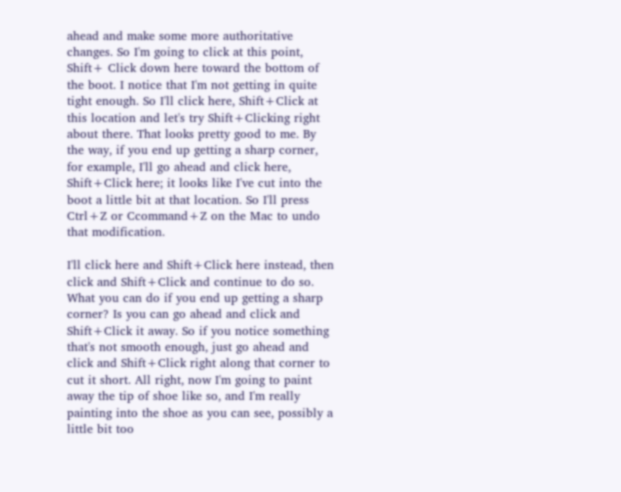ahead and make some more authoritative changes. So I'm going to click at this point, Shift+ Click down here toward the bottom of the boot. I notice that I'm not getting in quite tight enough. So I'll click here, Shift+Click at this location and let's try Shift+Clicking right about there. That looks pretty good to me. By the way, if you end up getting a sharp corner, for example, I'll go ahead and click here, Shift+Click here; it looks like I've cut into the boot a little bit at that location. So I'll press Ctrl+Z or Ccommand+Z on the Mac to undo that modification.

I'll click here and Shift+Click here instead, then click and Shift+Click and continue to do so. What you can do if you end up getting a sharp corner? Is you can go ahead and click and Shift+Click it away. So if you notice something that's not smooth enough, just go ahead and click and Shift+Click right along that corner to cut it short. All right, now I'm going to paint away the tip of shoe like so, and I'm really painting into the shoe as you can see, possibly a little bit too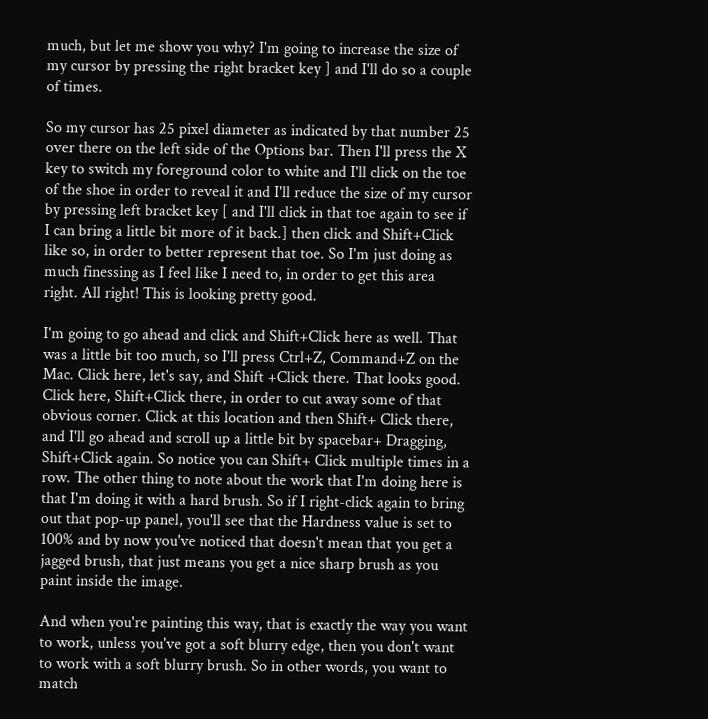much, but let me show you why? I'm going to increase the size of my cursor by pressing the right bracket key ] and I'll do so a couple of times.

So my cursor has 25 pixel diameter as indicated by that number 25 over there on the left side of the Options bar. Then I'll press the X key to switch my foreground color to white and I'll click on the toe of the shoe in order to reveal it and I'll reduce the size of my cursor by pressing left bracket key [ and I'll click in that toe again to see if I can bring a little bit more of it back.] then click and Shift+Click like so, in order to better represent that toe. So I'm just doing as much finessing as I feel like I need to, in order to get this area right. All right! This is looking pretty good.

I'm going to go ahead and click and Shift+Click here as well. That was a little bit too much, so I'll press Ctrl+Z, Command+Z on the Mac. Click here, let's say, and Shift +Click there. That looks good. Click here, Shift+Click there, in order to cut away some of that obvious corner. Click at this location and then Shift+ Click there, and I'll go ahead and scroll up a little bit by spacebar+ Dragging, Shift+Click again. So notice you can Shift+ Click multiple times in a row. The other thing to note about the work that I'm doing here is that I'm doing it with a hard brush. So if I right-click again to bring out that pop-up panel, you'll see that the Hardness value is set to 100% and by now you've noticed that doesn't mean that you get a jagged brush, that just means you get a nice sharp brush as you paint inside the image.

And when you're painting this way, that is exactly the way you want to work, unless you've got a soft blurry edge, then you don't want to work with a soft blurry brush. So in other words, you want to match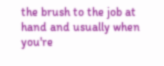the brush to the job at hand and usually when you're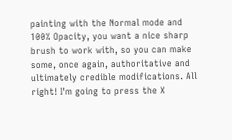painting with the Normal mode and 100% Opacity, you want a nice sharp brush to work with, so you can make some, once again, authoritative and ultimately credible modifications. All right! I'm going to press the X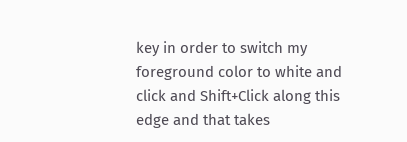key in order to switch my foreground color to white and click and Shift+Click along this edge and that takes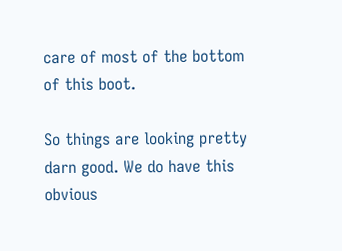care of most of the bottom of this boot.

So things are looking pretty darn good. We do have this obvious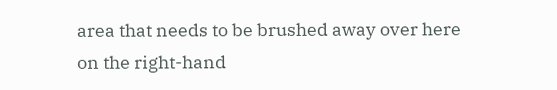area that needs to be brushed away over here on the right-hand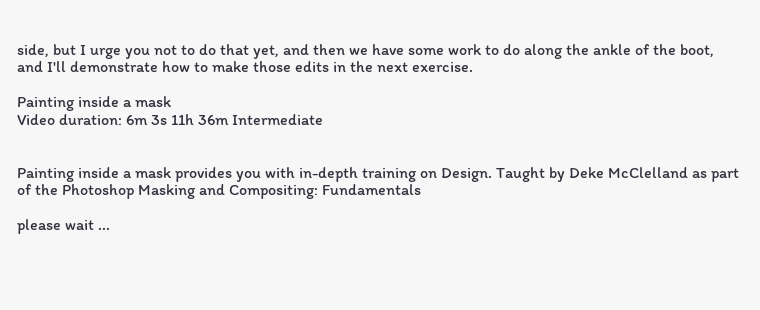side, but I urge you not to do that yet, and then we have some work to do along the ankle of the boot, and I'll demonstrate how to make those edits in the next exercise.

Painting inside a mask
Video duration: 6m 3s 11h 36m Intermediate


Painting inside a mask provides you with in-depth training on Design. Taught by Deke McClelland as part of the Photoshop Masking and Compositing: Fundamentals

please wait ...